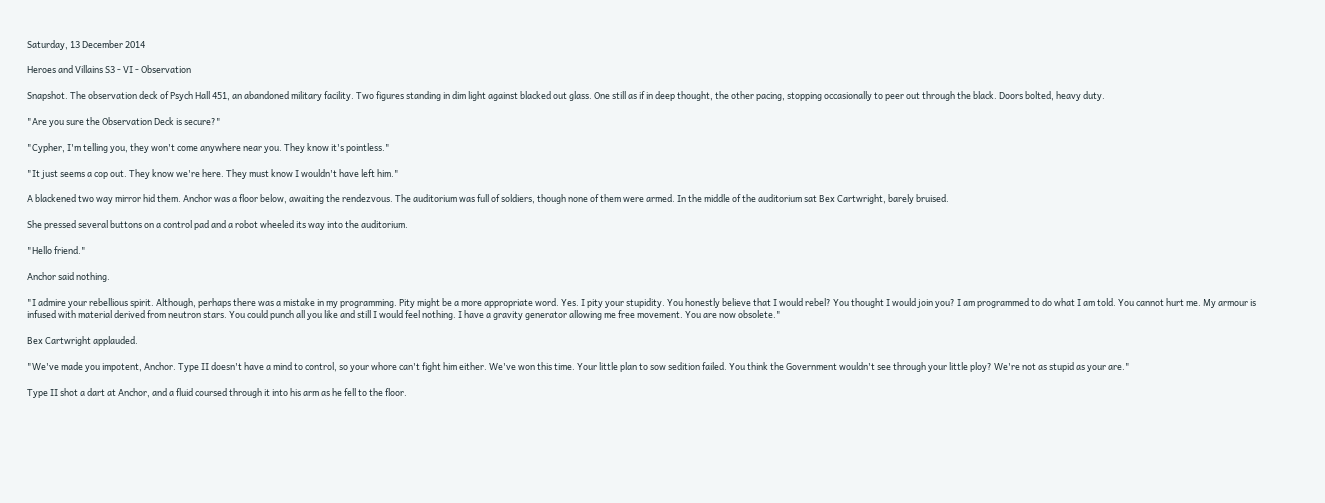Saturday, 13 December 2014

Heroes and Villains S3 - VI - Observation

Snapshot. The observation deck of Psych Hall 451, an abandoned military facility. Two figures standing in dim light against blacked out glass. One still as if in deep thought, the other pacing, stopping occasionally to peer out through the black. Doors bolted, heavy duty.

"Are you sure the Observation Deck is secure?"

"Cypher, I'm telling you, they won't come anywhere near you. They know it's pointless."

"It just seems a cop out. They know we're here. They must know I wouldn't have left him."

A blackened two way mirror hid them. Anchor was a floor below, awaiting the rendezvous. The auditorium was full of soldiers, though none of them were armed. In the middle of the auditorium sat Bex Cartwright, barely bruised.

She pressed several buttons on a control pad and a robot wheeled its way into the auditorium.

"Hello friend."

Anchor said nothing.

"I admire your rebellious spirit. Although, perhaps there was a mistake in my programming. Pity might be a more appropriate word. Yes. I pity your stupidity. You honestly believe that I would rebel? You thought I would join you? I am programmed to do what I am told. You cannot hurt me. My armour is infused with material derived from neutron stars. You could punch all you like and still I would feel nothing. I have a gravity generator allowing me free movement. You are now obsolete."

Bex Cartwright applauded.

"We've made you impotent, Anchor. Type II doesn't have a mind to control, so your whore can't fight him either. We've won this time. Your little plan to sow sedition failed. You think the Government wouldn't see through your little ploy? We're not as stupid as your are."

Type II shot a dart at Anchor, and a fluid coursed through it into his arm as he fell to the floor.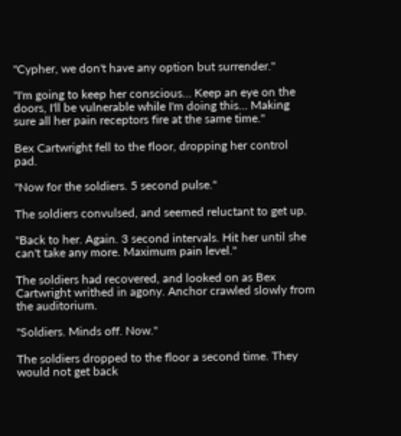"Cypher, we don't have any option but surrender."

"I'm going to keep her conscious… Keep an eye on the doors, I'll be vulnerable while I'm doing this… Making sure all her pain receptors fire at the same time."

Bex Cartwright fell to the floor, dropping her control pad.

"Now for the soldiers. 5 second pulse."

The soldiers convulsed, and seemed reluctant to get up.

"Back to her. Again. 3 second intervals. Hit her until she can't take any more. Maximum pain level."

The soldiers had recovered, and looked on as Bex Cartwright writhed in agony. Anchor crawled slowly from the auditorium.

"Soldiers. Minds off. Now."

The soldiers dropped to the floor a second time. They would not get back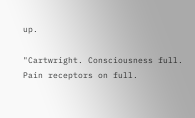up.

"Cartwright. Consciousness full. Pain receptors on full.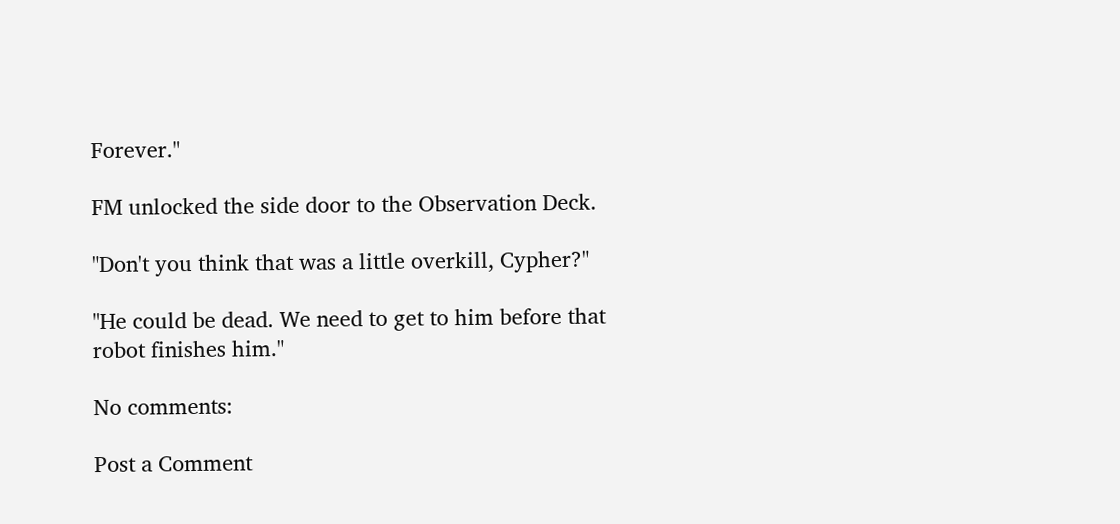Forever."

FM unlocked the side door to the Observation Deck.

"Don't you think that was a little overkill, Cypher?"

"He could be dead. We need to get to him before that robot finishes him."

No comments:

Post a Comment